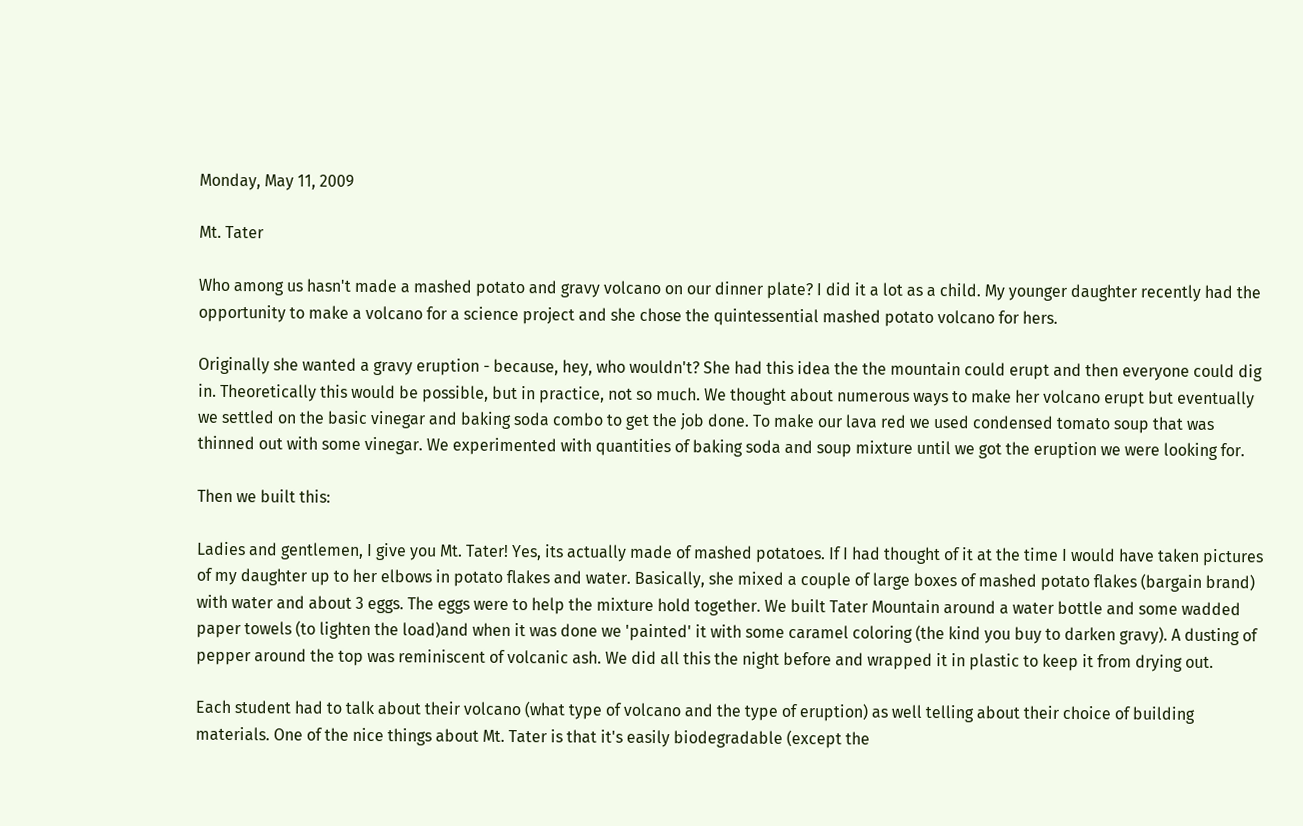Monday, May 11, 2009

Mt. Tater

Who among us hasn't made a mashed potato and gravy volcano on our dinner plate? I did it a lot as a child. My younger daughter recently had the opportunity to make a volcano for a science project and she chose the quintessential mashed potato volcano for hers.

Originally she wanted a gravy eruption - because, hey, who wouldn't? She had this idea the the mountain could erupt and then everyone could dig in. Theoretically this would be possible, but in practice, not so much. We thought about numerous ways to make her volcano erupt but eventually we settled on the basic vinegar and baking soda combo to get the job done. To make our lava red we used condensed tomato soup that was thinned out with some vinegar. We experimented with quantities of baking soda and soup mixture until we got the eruption we were looking for.

Then we built this:

Ladies and gentlemen, I give you Mt. Tater! Yes, its actually made of mashed potatoes. If I had thought of it at the time I would have taken pictures of my daughter up to her elbows in potato flakes and water. Basically, she mixed a couple of large boxes of mashed potato flakes (bargain brand) with water and about 3 eggs. The eggs were to help the mixture hold together. We built Tater Mountain around a water bottle and some wadded paper towels (to lighten the load)and when it was done we 'painted' it with some caramel coloring (the kind you buy to darken gravy). A dusting of pepper around the top was reminiscent of volcanic ash. We did all this the night before and wrapped it in plastic to keep it from drying out.

Each student had to talk about their volcano (what type of volcano and the type of eruption) as well telling about their choice of building materials. One of the nice things about Mt. Tater is that it's easily biodegradable (except the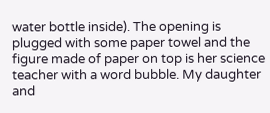water bottle inside). The opening is plugged with some paper towel and the figure made of paper on top is her science teacher with a word bubble. My daughter and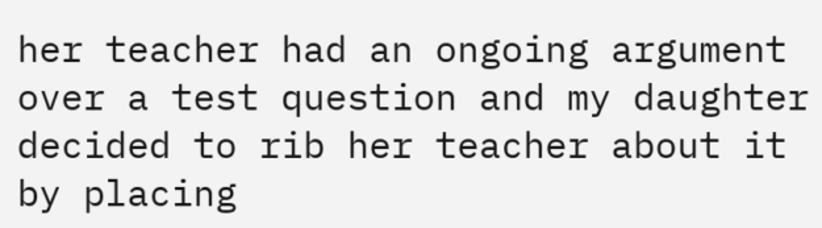her teacher had an ongoing argument over a test question and my daughter decided to rib her teacher about it by placing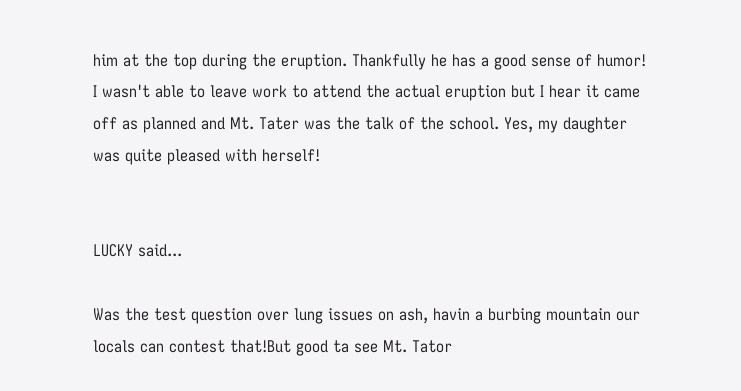him at the top during the eruption. Thankfully he has a good sense of humor! I wasn't able to leave work to attend the actual eruption but I hear it came off as planned and Mt. Tater was the talk of the school. Yes, my daughter was quite pleased with herself!


LUCKY said...

Was the test question over lung issues on ash, havin a burbing mountain our locals can contest that!But good ta see Mt. Tator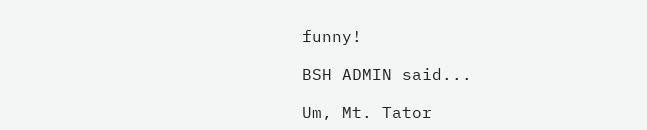funny!

BSH ADMIN said...

Um, Mt. Tator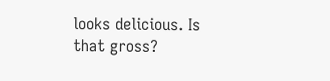looks delicious. Is that gross?